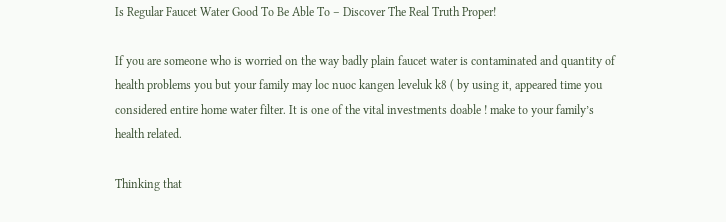Is Regular Faucet Water Good To Be Able To – Discover The Real Truth Proper!

If you are someone who is worried on the way badly plain faucet water is contaminated and quantity of health problems you but your family may loc nuoc kangen leveluk k8 ( by using it, appeared time you considered entire home water filter. It is one of the vital investments doable ! make to your family’s health related.

Thinking that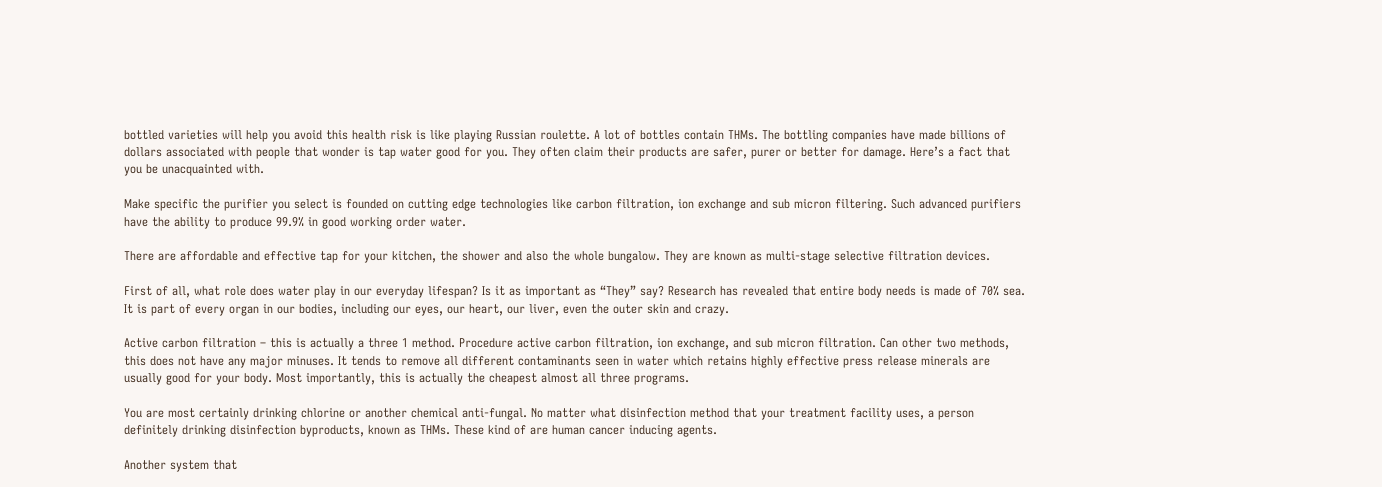bottled varieties will help you avoid this health risk is like playing Russian roulette. A lot of bottles contain THMs. The bottling companies have made billions of dollars associated with people that wonder is tap water good for you. They often claim their products are safer, purer or better for damage. Here’s a fact that you be unacquainted with.

Make specific the purifier you select is founded on cutting edge technologies like carbon filtration, ion exchange and sub micron filtering. Such advanced purifiers have the ability to produce 99.9% in good working order water.

There are affordable and effective tap for your kitchen, the shower and also the whole bungalow. They are known as multi-stage selective filtration devices.

First of all, what role does water play in our everyday lifespan? Is it as important as “They” say? Research has revealed that entire body needs is made of 70% sea. It is part of every organ in our bodies, including our eyes, our heart, our liver, even the outer skin and crazy.

Active carbon filtration – this is actually a three 1 method. Procedure active carbon filtration, ion exchange, and sub micron filtration. Can other two methods, this does not have any major minuses. It tends to remove all different contaminants seen in water which retains highly effective press release minerals are usually good for your body. Most importantly, this is actually the cheapest almost all three programs.

You are most certainly drinking chlorine or another chemical anti-fungal. No matter what disinfection method that your treatment facility uses, a person definitely drinking disinfection byproducts, known as THMs. These kind of are human cancer inducing agents.

Another system that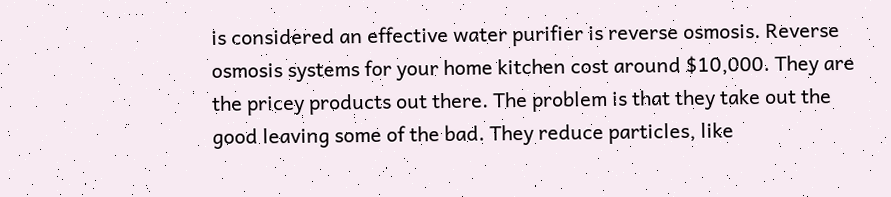is considered an effective water purifier is reverse osmosis. Reverse osmosis systems for your home kitchen cost around $10,000. They are the pricey products out there. The problem is that they take out the good leaving some of the bad. They reduce particles, like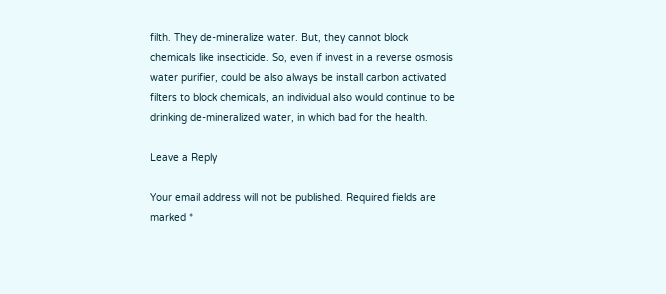filth. They de-mineralize water. But, they cannot block chemicals like insecticide. So, even if invest in a reverse osmosis water purifier, could be also always be install carbon activated filters to block chemicals, an individual also would continue to be drinking de-mineralized water, in which bad for the health.

Leave a Reply

Your email address will not be published. Required fields are marked *